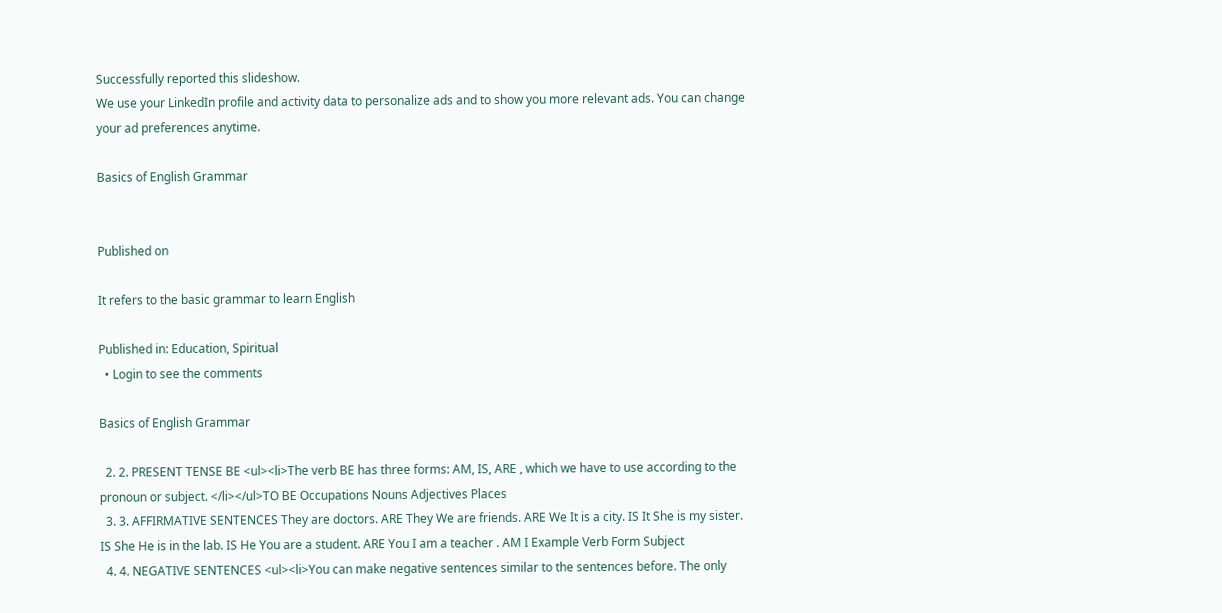Successfully reported this slideshow.
We use your LinkedIn profile and activity data to personalize ads and to show you more relevant ads. You can change your ad preferences anytime.

Basics of English Grammar


Published on

It refers to the basic grammar to learn English

Published in: Education, Spiritual
  • Login to see the comments

Basics of English Grammar

  2. 2. PRESENT TENSE BE <ul><li>The verb BE has three forms: AM, IS, ARE , which we have to use according to the pronoun or subject. </li></ul>TO BE Occupations Nouns Adjectives Places
  3. 3. AFFIRMATIVE SENTENCES They are doctors. ARE They We are friends. ARE We It is a city. IS It She is my sister. IS She He is in the lab. IS He You are a student. ARE You I am a teacher . AM I Example Verb Form Subject
  4. 4. NEGATIVE SENTENCES <ul><li>You can make negative sentences similar to the sentences before. The only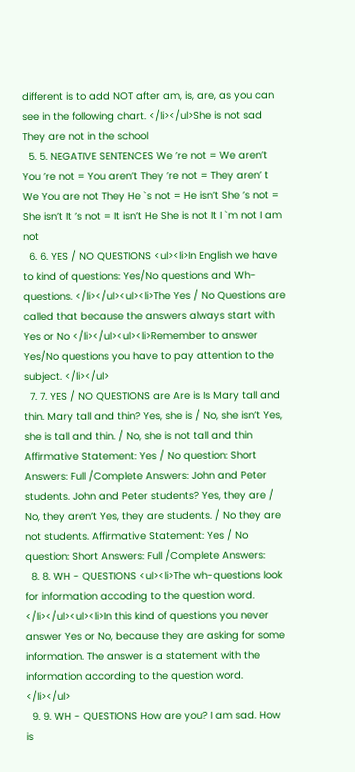different is to add NOT after am, is, are, as you can see in the following chart. </li></ul>She is not sad They are not in the school
  5. 5. NEGATIVE SENTENCES We ’re not = We aren’t You ’re not = You aren’t They ’re not = They aren’ t We You are not They He `s not = He isn’t She ’s not = She isn’t It ’s not = It isn’t He She is not It I `m not I am not
  6. 6. YES / NO QUESTIONS <ul><li>In English we have to kind of questions: Yes/No questions and Wh-questions. </li></ul><ul><li>The Yes / No Questions are called that because the answers always start with Yes or No </li></ul><ul><li>Remember to answer Yes/No questions you have to pay attention to the subject. </li></ul>
  7. 7. YES / NO QUESTIONS are Are is Is Mary tall and thin. Mary tall and thin? Yes, she is / No, she isn’t Yes, she is tall and thin. / No, she is not tall and thin Affirmative Statement: Yes / No question: Short Answers: Full /Complete Answers: John and Peter students. John and Peter students? Yes, they are / No, they aren’t Yes, they are students. / No they are not students. Affirmative Statement: Yes / No question: Short Answers: Full /Complete Answers:
  8. 8. WH - QUESTIONS <ul><li>The wh-questions look for information accoding to the question word. </li></ul><ul><li>In this kind of questions you never answer Yes or No, because they are asking for some information. The answer is a statement with the information according to the question word. </li></ul>
  9. 9. WH - QUESTIONS How are you? I am sad. How is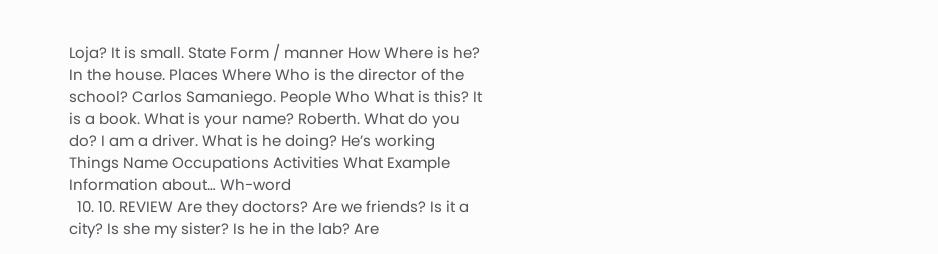Loja? It is small. State Form / manner How Where is he? In the house. Places Where Who is the director of the school? Carlos Samaniego. People Who What is this? It is a book. What is your name? Roberth. What do you do? I am a driver. What is he doing? He’s working Things Name Occupations Activities What Example Information about… Wh-word
  10. 10. REVIEW Are they doctors? Are we friends? Is it a city? Is she my sister? Is he in the lab? Are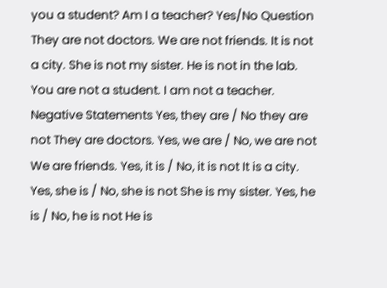you a student? Am I a teacher? Yes/No Question They are not doctors. We are not friends. It is not a city. She is not my sister. He is not in the lab. You are not a student. I am not a teacher. Negative Statements Yes, they are / No they are not They are doctors. Yes, we are / No, we are not We are friends. Yes, it is / No, it is not It is a city. Yes, she is / No, she is not She is my sister. Yes, he is / No, he is not He is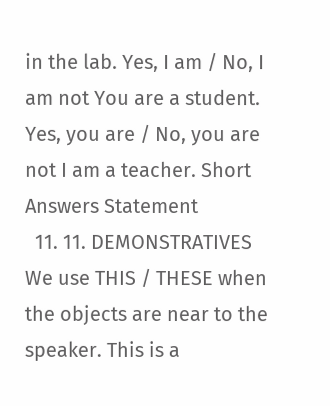in the lab. Yes, I am / No, I am not You are a student. Yes, you are / No, you are not I am a teacher. Short Answers Statement
  11. 11. DEMONSTRATIVES We use THIS / THESE when the objects are near to the speaker. This is a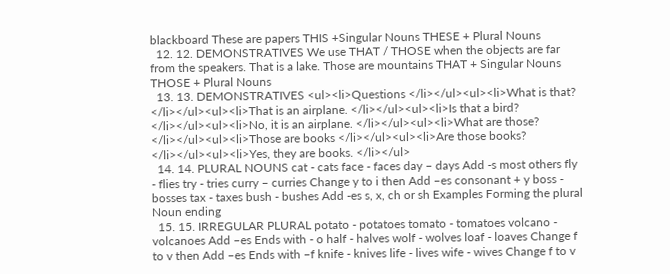blackboard These are papers THIS +Singular Nouns THESE + Plural Nouns
  12. 12. DEMONSTRATIVES We use THAT / THOSE when the objects are far from the speakers. That is a lake. Those are mountains THAT + Singular Nouns THOSE + Plural Nouns
  13. 13. DEMONSTRATIVES <ul><li>Questions </li></ul><ul><li>What is that? </li></ul><ul><li>That is an airplane. </li></ul><ul><li>Is that a bird? </li></ul><ul><li>No, it is an airplane. </li></ul><ul><li>What are those? </li></ul><ul><li>Those are books </li></ul><ul><li>Are those books? </li></ul><ul><li>Yes, they are books. </li></ul>
  14. 14. PLURAL NOUNS cat - cats face - faces day – days Add -s most others fly - flies try - tries curry – curries Change y to i then Add –es consonant + y boss - bosses tax - taxes bush - bushes Add -es s, x, ch or sh Examples Forming the plural Noun ending
  15. 15. IRREGULAR PLURAL potato - potatoes tomato - tomatoes volcano - volcanoes Add –es Ends with - o half - halves wolf - wolves loaf - loaves Change f to v then Add –es Ends with –f knife - knives life - lives wife - wives Change f to v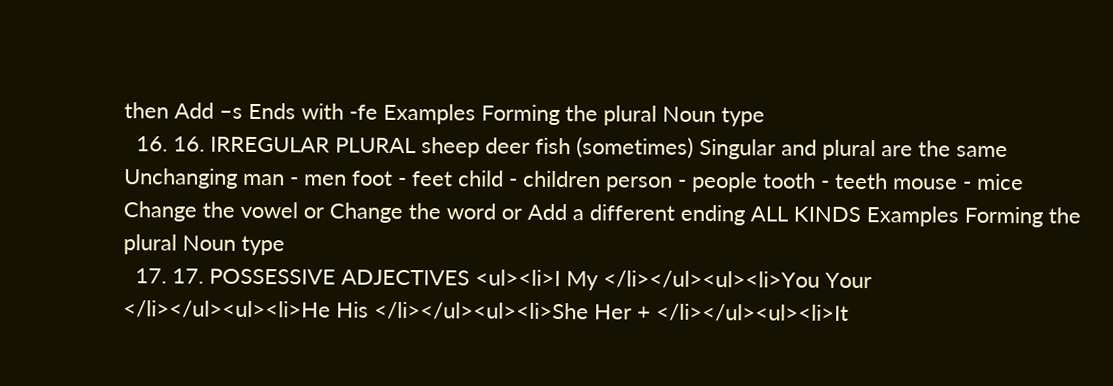then Add –s Ends with -fe Examples Forming the plural Noun type
  16. 16. IRREGULAR PLURAL sheep deer fish (sometimes) Singular and plural are the same Unchanging man - men foot - feet child - children person - people tooth - teeth mouse - mice Change the vowel or Change the word or Add a different ending ALL KINDS Examples Forming the plural Noun type
  17. 17. POSSESSIVE ADJECTIVES <ul><li>I My </li></ul><ul><li>You Your </li></ul><ul><li>He His </li></ul><ul><li>She Her + </li></ul><ul><li>It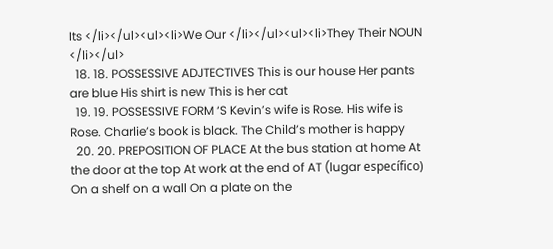Its </li></ul><ul><li>We Our </li></ul><ul><li>They Their NOUN </li></ul>
  18. 18. POSSESSIVE ADJTECTIVES This is our house Her pants are blue His shirt is new This is her cat
  19. 19. POSSESSIVE FORM ‘S Kevin’s wife is Rose. His wife is Rose. Charlie’s book is black. The Child’s mother is happy
  20. 20. PREPOSITION OF PLACE At the bus station at home At the door at the top At work at the end of AT (lugar específico) On a shelf on a wall On a plate on the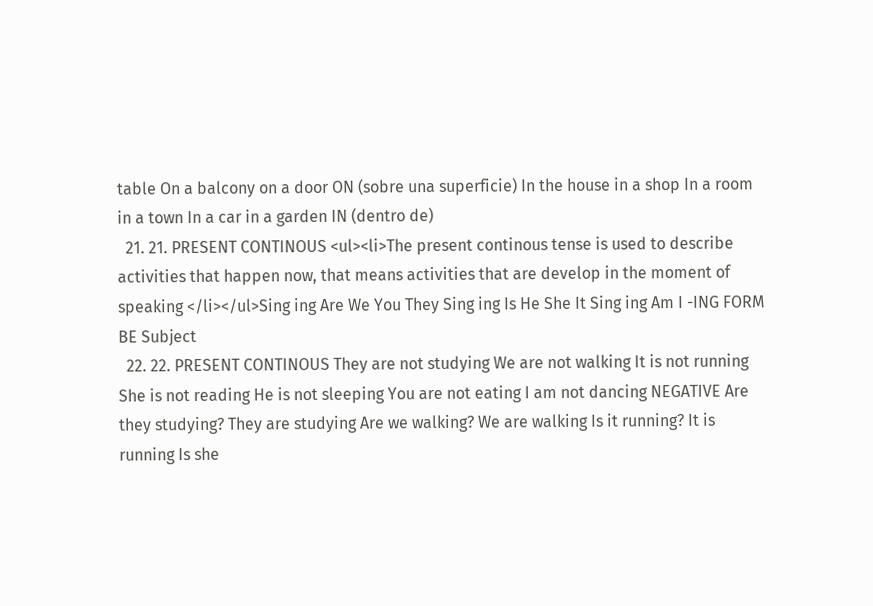table On a balcony on a door ON (sobre una superficie) In the house in a shop In a room in a town In a car in a garden IN (dentro de)
  21. 21. PRESENT CONTINOUS <ul><li>The present continous tense is used to describe activities that happen now, that means activities that are develop in the moment of speaking </li></ul>Sing ing Are We You They Sing ing Is He She It Sing ing Am I -ING FORM BE Subject
  22. 22. PRESENT CONTINOUS They are not studying We are not walking It is not running She is not reading He is not sleeping You are not eating I am not dancing NEGATIVE Are they studying? They are studying Are we walking? We are walking Is it running? It is running Is she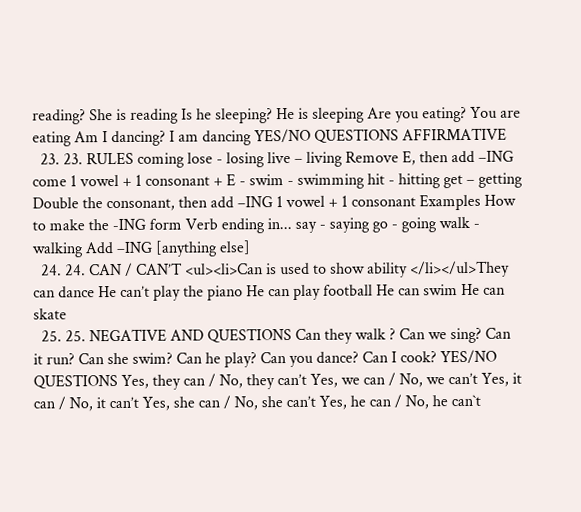reading? She is reading Is he sleeping? He is sleeping Are you eating? You are eating Am I dancing? I am dancing YES/NO QUESTIONS AFFIRMATIVE
  23. 23. RULES coming lose - losing live – living Remove E, then add –ING come 1 vowel + 1 consonant + E - swim - swimming hit - hitting get – getting Double the consonant, then add –ING 1 vowel + 1 consonant Examples How to make the -ING form Verb ending in... say - saying go - going walk - walking Add –ING [anything else]
  24. 24. CAN / CAN’T <ul><li>Can is used to show ability </li></ul>They can dance He can’t play the piano He can play football He can swim He can skate
  25. 25. NEGATIVE AND QUESTIONS Can they walk ? Can we sing? Can it run? Can she swim? Can he play? Can you dance? Can I cook? YES/NO QUESTIONS Yes, they can / No, they can’t Yes, we can / No, we can’t Yes, it can / No, it can’t Yes, she can / No, she can’t Yes, he can / No, he can`t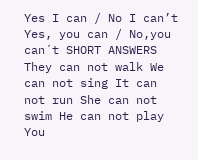Yes I can / No I can’t Yes, you can / No,you can´t SHORT ANSWERS They can not walk We can not sing It can not run She can not swim He can not play You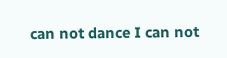can not dance I can not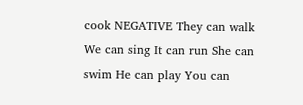cook NEGATIVE They can walk We can sing It can run She can swim He can play You can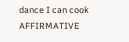dance I can cook AFFIRMATIVE